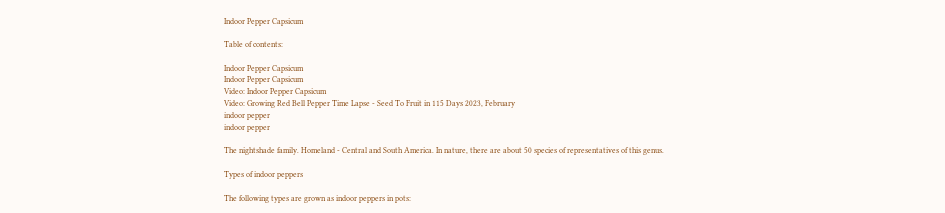Indoor Pepper Capsicum

Table of contents:

Indoor Pepper Capsicum
Indoor Pepper Capsicum
Video: Indoor Pepper Capsicum
Video: Growing Red Bell Pepper Time Lapse - Seed To Fruit in 115 Days 2023, February
indoor pepper
indoor pepper

The nightshade family. Homeland - Central and South America. In nature, there are about 50 species of representatives of this genus.

Types of indoor peppers

The following types are grown as indoor peppers in pots: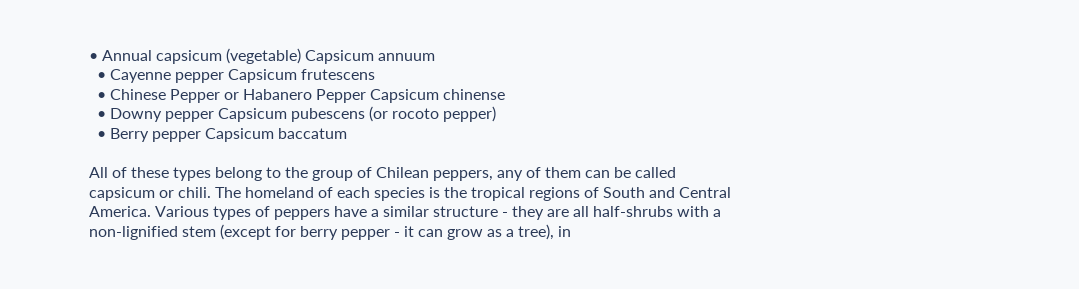• Annual capsicum (vegetable) Capsicum annuum
  • Cayenne pepper Capsicum frutescens
  • Chinese Pepper or Habanero Pepper Capsicum chinense
  • Downy pepper Capsicum pubescens (or rocoto pepper)
  • Berry pepper Capsicum baccatum

All of these types belong to the group of Chilean peppers, any of them can be called capsicum or chili. The homeland of each species is the tropical regions of South and Central America. Various types of peppers have a similar structure - they are all half-shrubs with a non-lignified stem (except for berry pepper - it can grow as a tree), in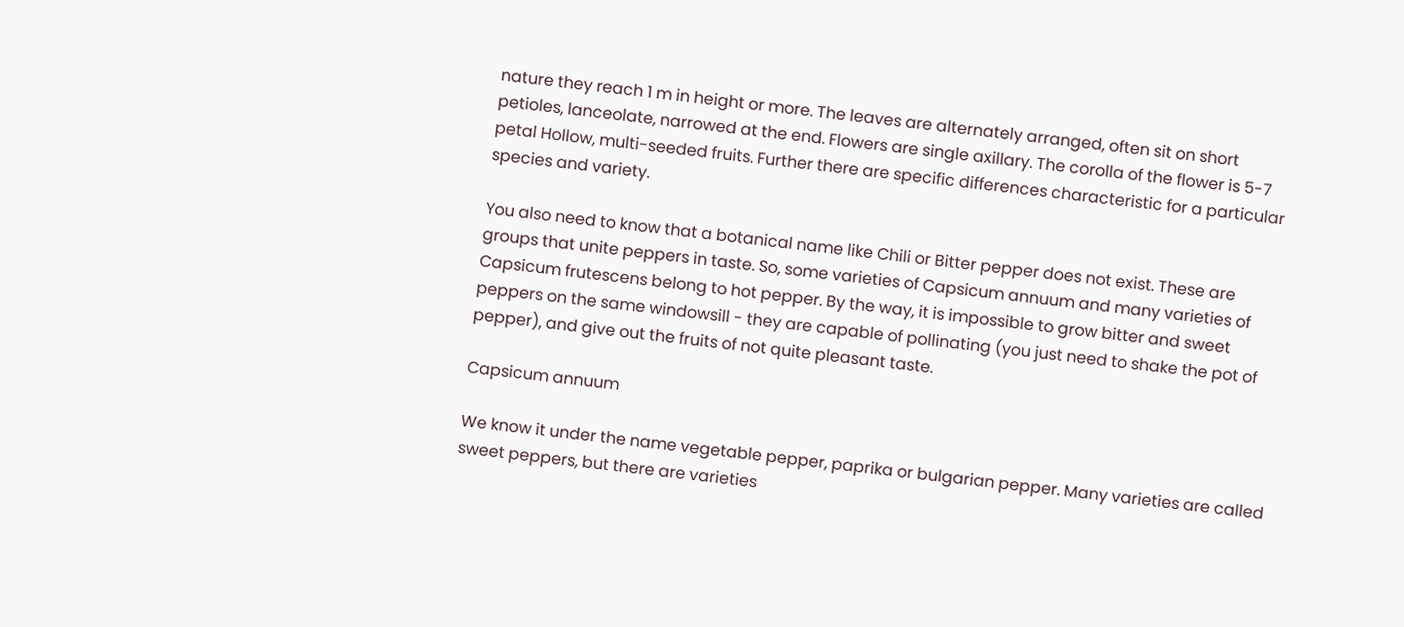nature they reach 1 m in height or more. The leaves are alternately arranged, often sit on short petioles, lanceolate, narrowed at the end. Flowers are single axillary. The corolla of the flower is 5-7 petal Hollow, multi-seeded fruits. Further there are specific differences characteristic for a particular species and variety.

You also need to know that a botanical name like Chili or Bitter pepper does not exist. These are groups that unite peppers in taste. So, some varieties of Capsicum annuum and many varieties of Capsicum frutescens belong to hot pepper. By the way, it is impossible to grow bitter and sweet peppers on the same windowsill - they are capable of pollinating (you just need to shake the pot of pepper), and give out the fruits of not quite pleasant taste.

Capsicum annuum

We know it under the name vegetable pepper, paprika or bulgarian pepper. Many varieties are called sweet peppers, but there are varieties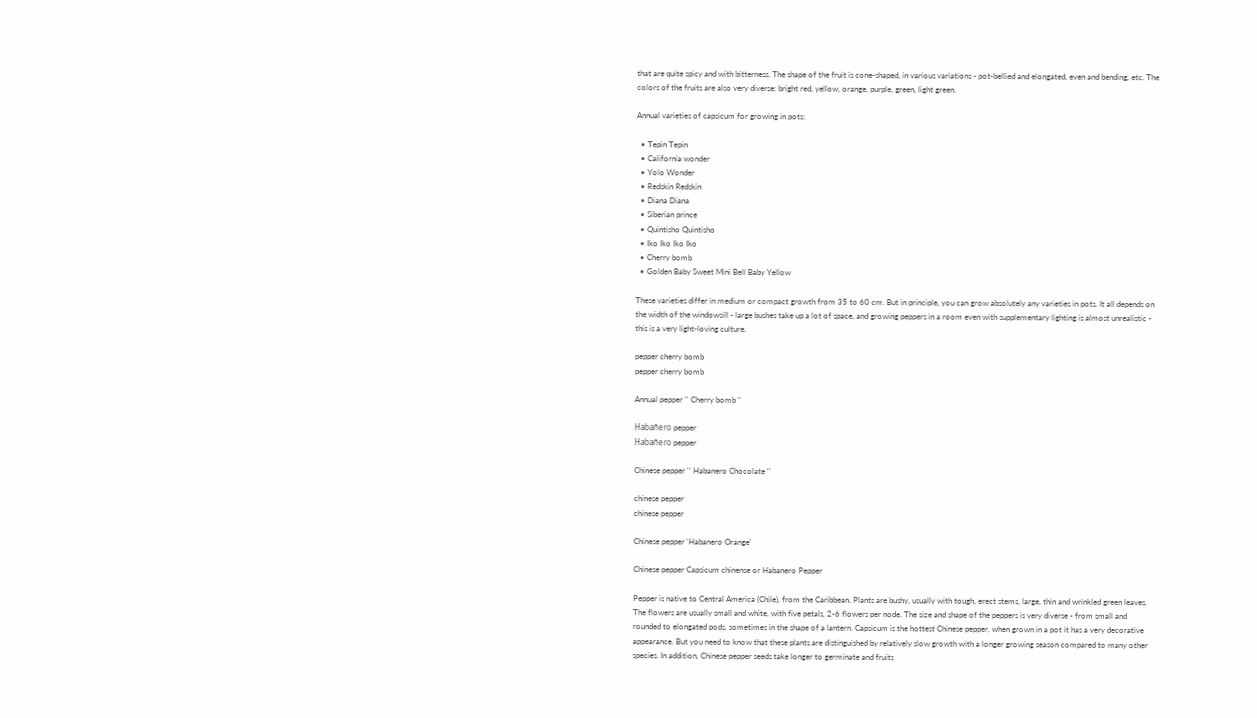that are quite spicy and with bitterness. The shape of the fruit is cone-shaped, in various variations - pot-bellied and elongated, even and bending, etc. The colors of the fruits are also very diverse: bright red, yellow, orange, purple, green, light green.

Annual varieties of capsicum for growing in pots:

  • Tepin Tepin
  • California wonder
  • Yolo Wonder
  • Redskin Redskin
  • Diana Diana
  • Siberian prince
  • Quintisho Quintisho
  • Iko Iko Iko Iko
  • Cherry bomb
  • Golden Baby Sweet Mini Bell Baby Yellow

These varieties differ in medium or compact growth from 35 to 60 cm. But in principle, you can grow absolutely any varieties in pots. It all depends on the width of the windowsill - large bushes take up a lot of space, and growing peppers in a room even with supplementary lighting is almost unrealistic - this is a very light-loving culture.

pepper cherry bomb
pepper cherry bomb

Annual pepper '' Cherry bomb ''

Habañero pepper
Habañero pepper

Chinese pepper '' Habanero Chocolate ''

chinese pepper
chinese pepper

Chinese pepper 'Habanero Orange'

Chinese pepper Capsicum chinense or Habanero Pepper

Pepper is native to Central America (Chile), from the Caribbean. Plants are bushy, usually with tough, erect stems, large, thin and wrinkled green leaves. The flowers are usually small and white, with five petals, 2-6 flowers per node. The size and shape of the peppers is very diverse - from small and rounded to elongated pods, sometimes in the shape of a lantern. Capsicum is the hottest Chinese pepper, when grown in a pot it has a very decorative appearance. But you need to know that these plants are distinguished by relatively slow growth with a longer growing season compared to many other species. In addition, Chinese pepper seeds take longer to germinate and fruits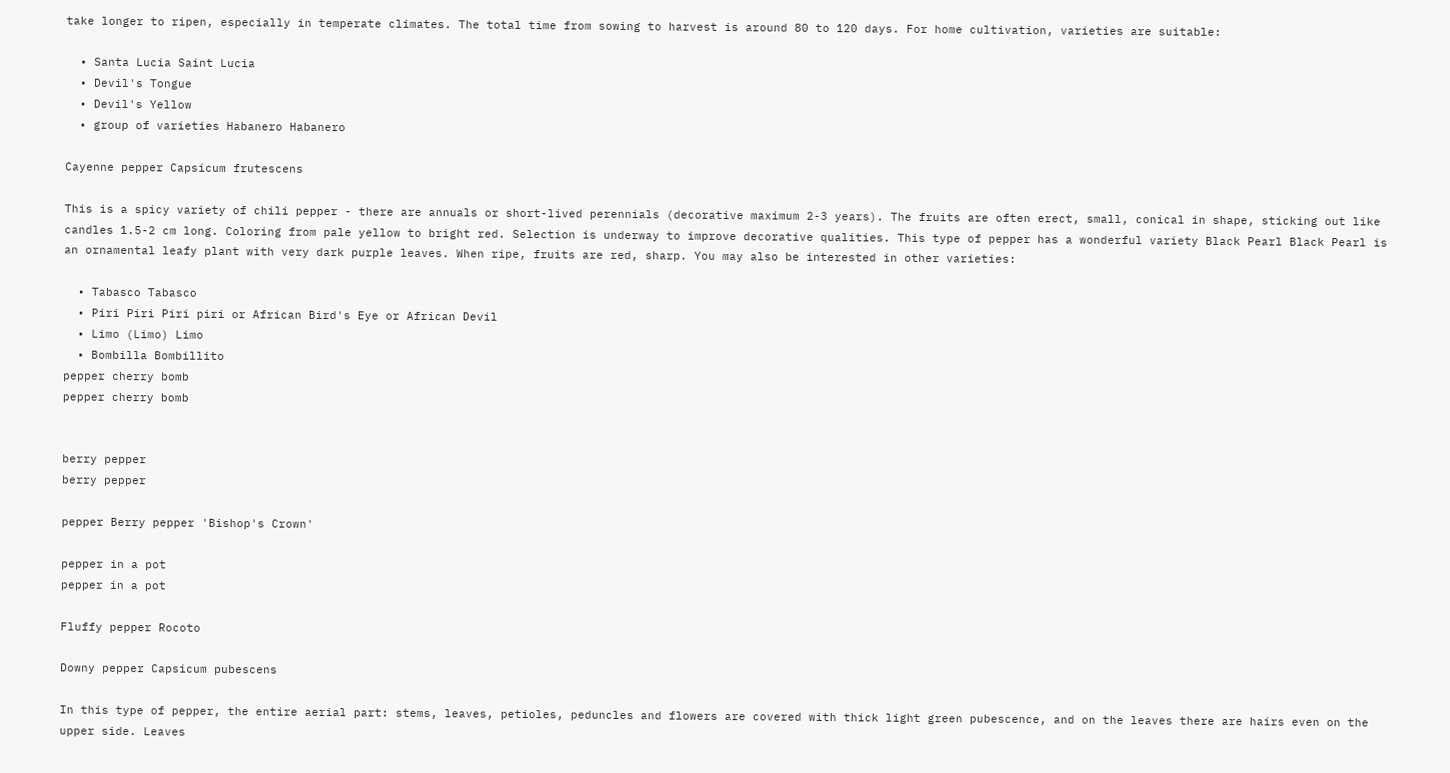take longer to ripen, especially in temperate climates. The total time from sowing to harvest is around 80 to 120 days. For home cultivation, varieties are suitable:

  • Santa Lucia Saint Lucia
  • Devil's Tongue
  • Devil's Yellow
  • group of varieties Habanero Habanero

Cayenne pepper Capsicum frutescens

This is a spicy variety of chili pepper - there are annuals or short-lived perennials (decorative maximum 2-3 years). The fruits are often erect, small, conical in shape, sticking out like candles 1.5-2 cm long. Coloring from pale yellow to bright red. Selection is underway to improve decorative qualities. This type of pepper has a wonderful variety Black Pearl Black Pearl is an ornamental leafy plant with very dark purple leaves. When ripe, fruits are red, sharp. You may also be interested in other varieties:

  • Tabasco Tabasco
  • Piri Piri Piri piri or African Bird's Eye or African Devil
  • Limo (Limo) Limo
  • Bombilla Bombillito
pepper cherry bomb
pepper cherry bomb


berry pepper
berry pepper

pepper Berry pepper 'Bishop's Crown'

pepper in a pot
pepper in a pot

Fluffy pepper Rocoto

Downy pepper Capsicum pubescens

In this type of pepper, the entire aerial part: stems, leaves, petioles, peduncles and flowers are covered with thick light green pubescence, and on the leaves there are hairs even on the upper side. Leaves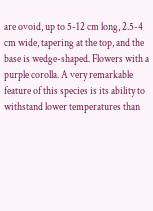are ovoid, up to 5-12 cm long, 2.5-4 cm wide, tapering at the top, and the base is wedge-shaped. Flowers with a purple corolla. A very remarkable feature of this species is its ability to withstand lower temperatures than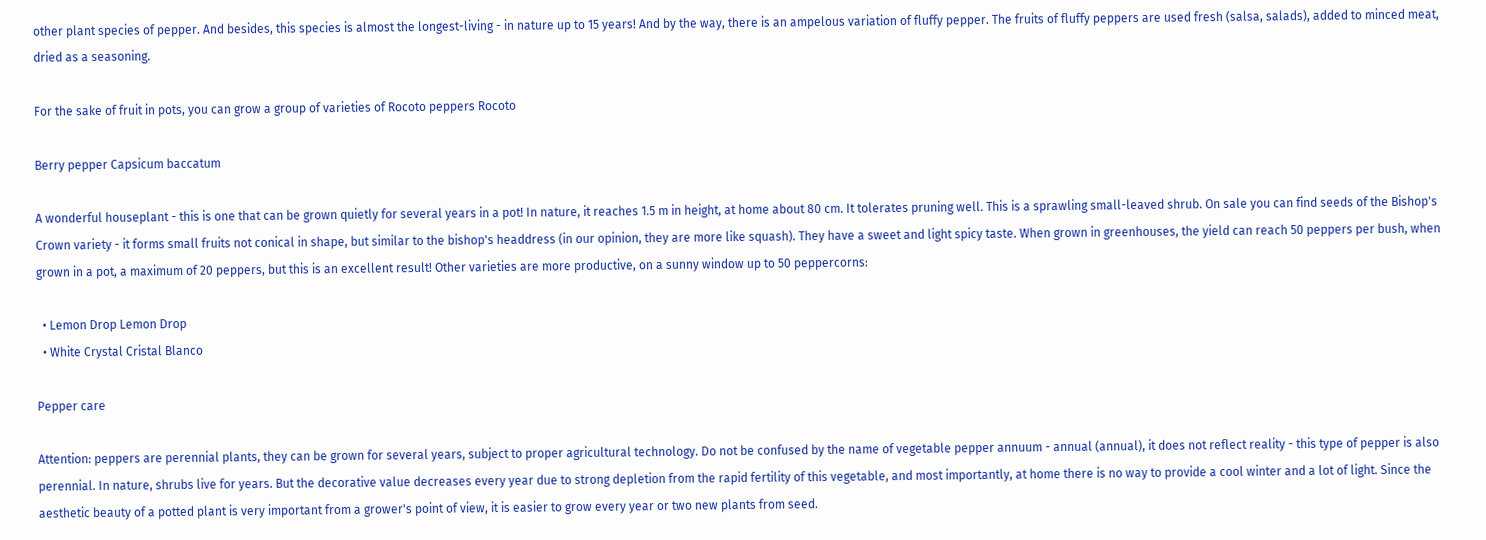other plant species of pepper. And besides, this species is almost the longest-living - in nature up to 15 years! And by the way, there is an ampelous variation of fluffy pepper. The fruits of fluffy peppers are used fresh (salsa, salads), added to minced meat, dried as a seasoning.

For the sake of fruit in pots, you can grow a group of varieties of Rocoto peppers Rocoto

Berry pepper Capsicum baccatum

A wonderful houseplant - this is one that can be grown quietly for several years in a pot! In nature, it reaches 1.5 m in height, at home about 80 cm. It tolerates pruning well. This is a sprawling small-leaved shrub. On sale you can find seeds of the Bishop's Crown variety - it forms small fruits not conical in shape, but similar to the bishop's headdress (in our opinion, they are more like squash). They have a sweet and light spicy taste. When grown in greenhouses, the yield can reach 50 peppers per bush, when grown in a pot, a maximum of 20 peppers, but this is an excellent result! Other varieties are more productive, on a sunny window up to 50 peppercorns:

  • Lemon Drop Lemon Drop
  • White Crystal Cristal Blanco

Pepper care

Attention: peppers are perennial plants, they can be grown for several years, subject to proper agricultural technology. Do not be confused by the name of vegetable pepper annuum - annual (annual), it does not reflect reality - this type of pepper is also perennial. In nature, shrubs live for years. But the decorative value decreases every year due to strong depletion from the rapid fertility of this vegetable, and most importantly, at home there is no way to provide a cool winter and a lot of light. Since the aesthetic beauty of a potted plant is very important from a grower's point of view, it is easier to grow every year or two new plants from seed.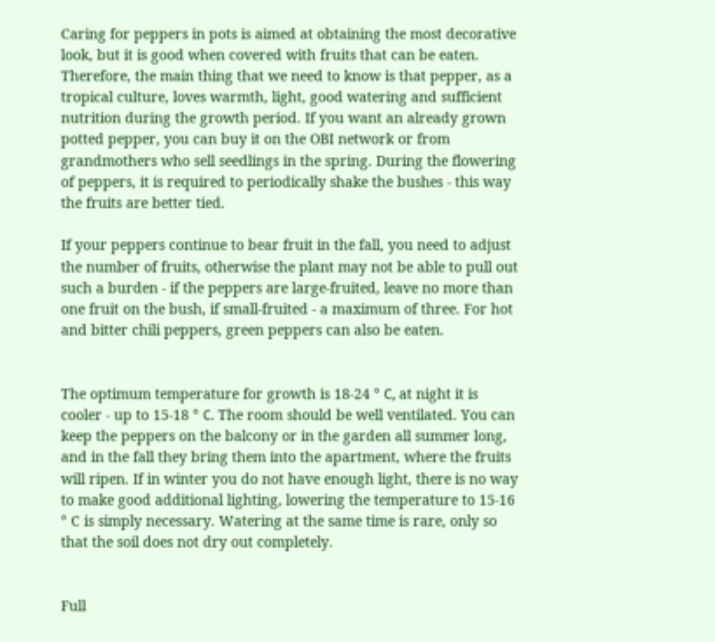Caring for peppers in pots is aimed at obtaining the most decorative look, but it is good when covered with fruits that can be eaten. Therefore, the main thing that we need to know is that pepper, as a tropical culture, loves warmth, light, good watering and sufficient nutrition during the growth period. If you want an already grown potted pepper, you can buy it on the OBI network or from grandmothers who sell seedlings in the spring. During the flowering of peppers, it is required to periodically shake the bushes - this way the fruits are better tied.

If your peppers continue to bear fruit in the fall, you need to adjust the number of fruits, otherwise the plant may not be able to pull out such a burden - if the peppers are large-fruited, leave no more than one fruit on the bush, if small-fruited - a maximum of three. For hot and bitter chili peppers, green peppers can also be eaten.


The optimum temperature for growth is 18-24 ° С, at night it is cooler - up to 15-18 ° С. The room should be well ventilated. You can keep the peppers on the balcony or in the garden all summer long, and in the fall they bring them into the apartment, where the fruits will ripen. If in winter you do not have enough light, there is no way to make good additional lighting, lowering the temperature to 15-16 ° C is simply necessary. Watering at the same time is rare, only so that the soil does not dry out completely.


Full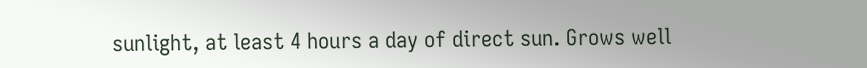sunlight, at least 4 hours a day of direct sun. Grows well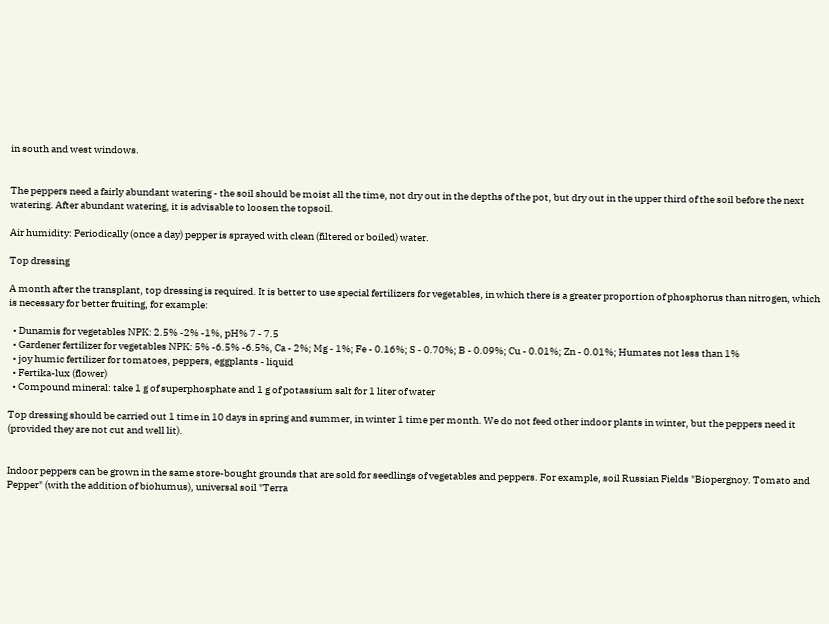in south and west windows.


The peppers need a fairly abundant watering - the soil should be moist all the time, not dry out in the depths of the pot, but dry out in the upper third of the soil before the next watering. After abundant watering, it is advisable to loosen the topsoil.

Air humidity: Periodically (once a day) pepper is sprayed with clean (filtered or boiled) water.

Top dressing

A month after the transplant, top dressing is required. It is better to use special fertilizers for vegetables, in which there is a greater proportion of phosphorus than nitrogen, which is necessary for better fruiting, for example:

  • Dunamis for vegetables NPK: 2.5% -2% -1%, pH% 7 - 7.5
  • Gardener fertilizer for vegetables NPK: 5% -6.5% -6.5%, Ca - 2%; Mg - 1%; Fe - 0.16%; S - 0.70%; B - 0.09%; Cu - 0.01%; Zn - 0.01%; Humates not less than 1%
  • joy humic fertilizer for tomatoes, peppers, eggplants - liquid
  • Fertika-lux (flower)
  • Compound mineral: take 1 g of superphosphate and 1 g of potassium salt for 1 liter of water

Top dressing should be carried out 1 time in 10 days in spring and summer, in winter 1 time per month. We do not feed other indoor plants in winter, but the peppers need it (provided they are not cut and well lit).


Indoor peppers can be grown in the same store-bought grounds that are sold for seedlings of vegetables and peppers. For example, soil Russian Fields "Biopergnoy. Tomato and Pepper" (with the addition of biohumus), universal soil "Terra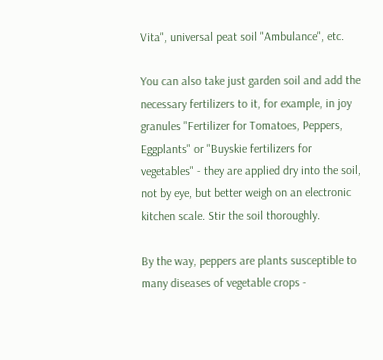Vita", universal peat soil "Ambulance", etc.

You can also take just garden soil and add the necessary fertilizers to it, for example, in joy granules "Fertilizer for Tomatoes, Peppers, Eggplants" or "Buyskie fertilizers for vegetables" - they are applied dry into the soil, not by eye, but better weigh on an electronic kitchen scale. Stir the soil thoroughly.

By the way, peppers are plants susceptible to many diseases of vegetable crops -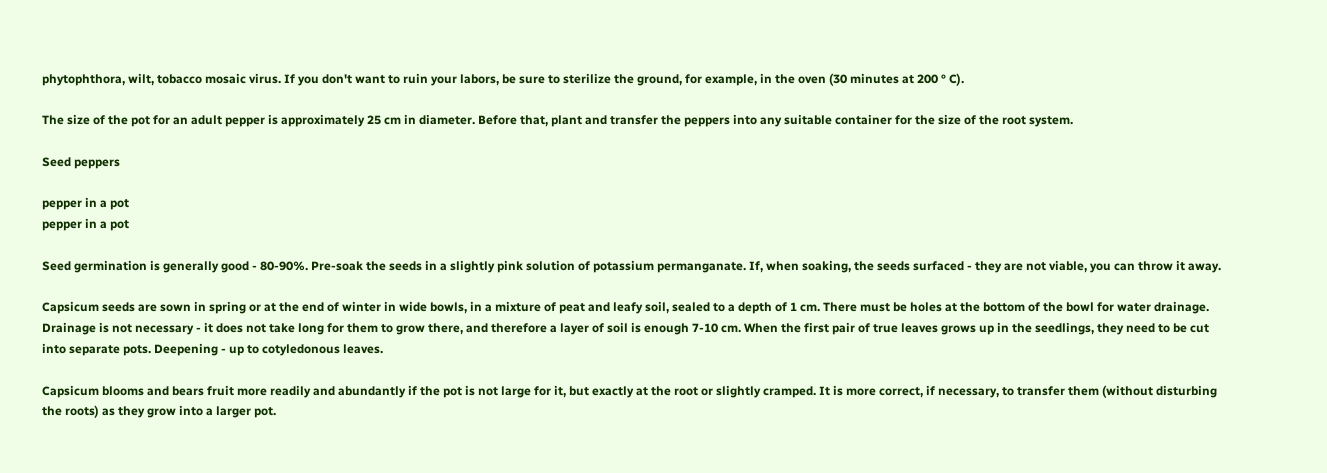phytophthora, wilt, tobacco mosaic virus. If you don't want to ruin your labors, be sure to sterilize the ground, for example, in the oven (30 minutes at 200 ° C).

The size of the pot for an adult pepper is approximately 25 cm in diameter. Before that, plant and transfer the peppers into any suitable container for the size of the root system.

Seed peppers

pepper in a pot
pepper in a pot

Seed germination is generally good - 80-90%. Pre-soak the seeds in a slightly pink solution of potassium permanganate. If, when soaking, the seeds surfaced - they are not viable, you can throw it away.

Capsicum seeds are sown in spring or at the end of winter in wide bowls, in a mixture of peat and leafy soil, sealed to a depth of 1 cm. There must be holes at the bottom of the bowl for water drainage. Drainage is not necessary - it does not take long for them to grow there, and therefore a layer of soil is enough 7-10 cm. When the first pair of true leaves grows up in the seedlings, they need to be cut into separate pots. Deepening - up to cotyledonous leaves.

Capsicum blooms and bears fruit more readily and abundantly if the pot is not large for it, but exactly at the root or slightly cramped. It is more correct, if necessary, to transfer them (without disturbing the roots) as they grow into a larger pot.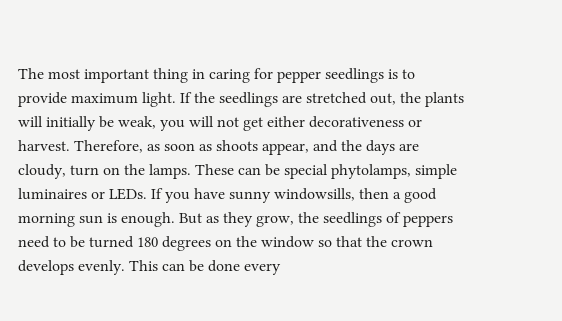The most important thing in caring for pepper seedlings is to provide maximum light. If the seedlings are stretched out, the plants will initially be weak, you will not get either decorativeness or harvest. Therefore, as soon as shoots appear, and the days are cloudy, turn on the lamps. These can be special phytolamps, simple luminaires or LEDs. If you have sunny windowsills, then a good morning sun is enough. But as they grow, the seedlings of peppers need to be turned 180 degrees on the window so that the crown develops evenly. This can be done every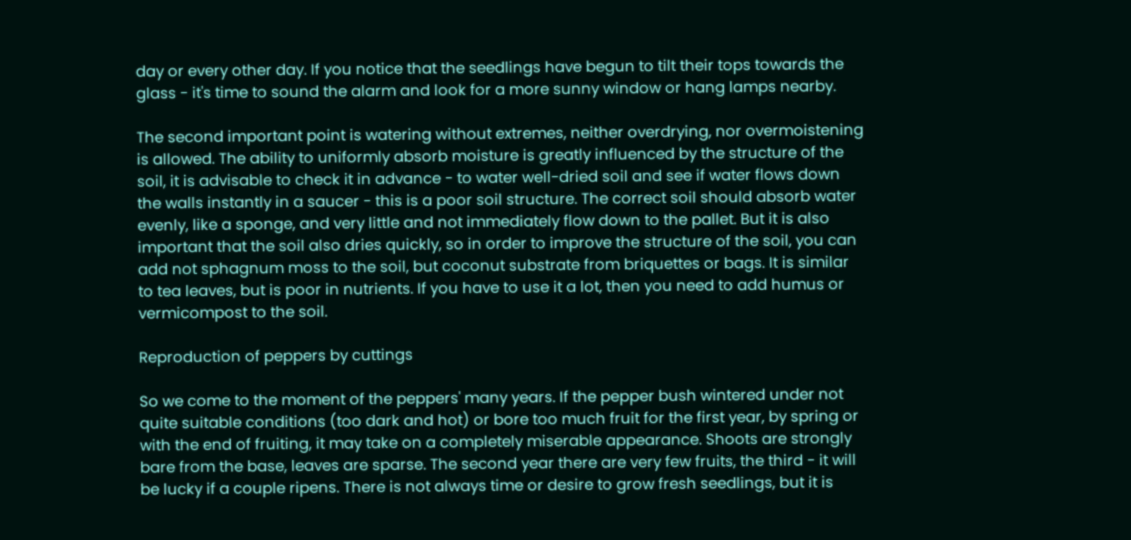day or every other day. If you notice that the seedlings have begun to tilt their tops towards the glass - it's time to sound the alarm and look for a more sunny window or hang lamps nearby.

The second important point is watering without extremes, neither overdrying, nor overmoistening is allowed. The ability to uniformly absorb moisture is greatly influenced by the structure of the soil, it is advisable to check it in advance - to water well-dried soil and see if water flows down the walls instantly in a saucer - this is a poor soil structure. The correct soil should absorb water evenly, like a sponge, and very little and not immediately flow down to the pallet. But it is also important that the soil also dries quickly, so in order to improve the structure of the soil, you can add not sphagnum moss to the soil, but coconut substrate from briquettes or bags. It is similar to tea leaves, but is poor in nutrients. If you have to use it a lot, then you need to add humus or vermicompost to the soil.

Reproduction of peppers by cuttings

So we come to the moment of the peppers' many years. If the pepper bush wintered under not quite suitable conditions (too dark and hot) or bore too much fruit for the first year, by spring or with the end of fruiting, it may take on a completely miserable appearance. Shoots are strongly bare from the base, leaves are sparse. The second year there are very few fruits, the third - it will be lucky if a couple ripens. There is not always time or desire to grow fresh seedlings, but it is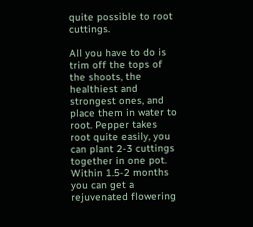quite possible to root cuttings.

All you have to do is trim off the tops of the shoots, the healthiest and strongest ones, and place them in water to root. Pepper takes root quite easily, you can plant 2-3 cuttings together in one pot. Within 1.5-2 months you can get a rejuvenated flowering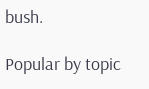bush.

Popular by topic